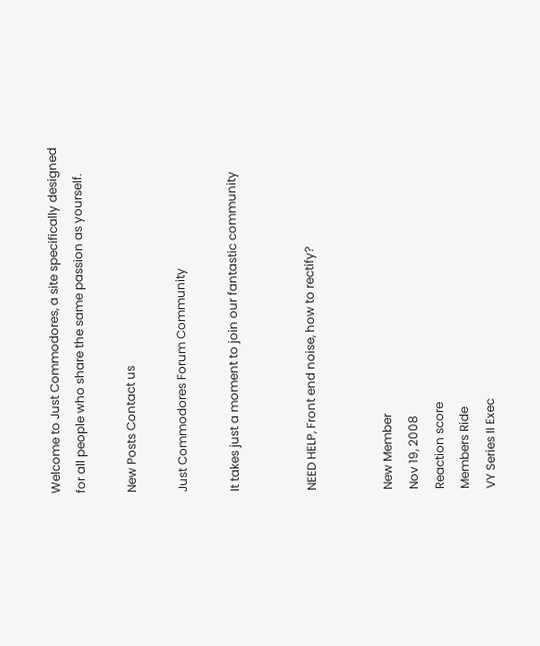Welcome to Just Commodores, a site specifically designed for all people who share the same passion as yourself.

New Posts Contact us

Just Commodores Forum Community

It takes just a moment to join our fantastic community


NEED HELP, Front end noise, how to rectify?


New Member
Nov 19, 2008
Reaction score
Members Ride
VY Series II Exec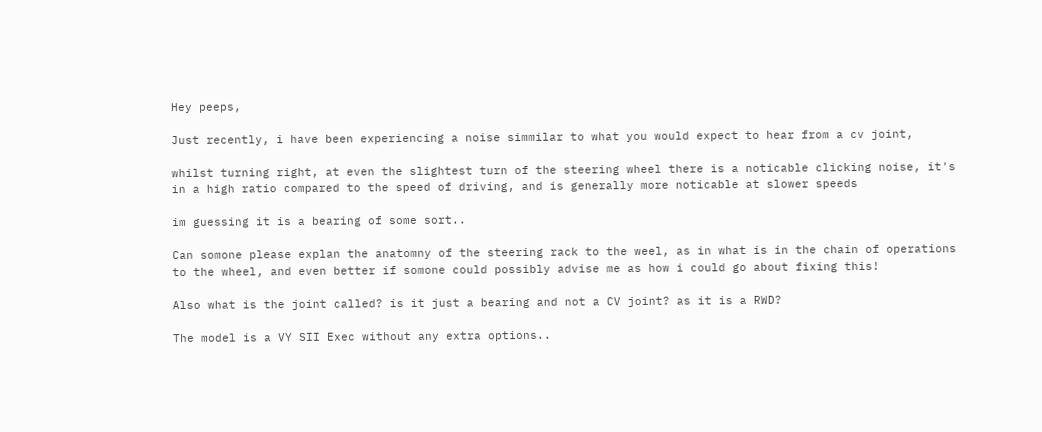Hey peeps,

Just recently, i have been experiencing a noise simmilar to what you would expect to hear from a cv joint,

whilst turning right, at even the slightest turn of the steering wheel there is a noticable clicking noise, it's in a high ratio compared to the speed of driving, and is generally more noticable at slower speeds

im guessing it is a bearing of some sort..

Can somone please explan the anatomny of the steering rack to the weel, as in what is in the chain of operations to the wheel, and even better if somone could possibly advise me as how i could go about fixing this!

Also what is the joint called? is it just a bearing and not a CV joint? as it is a RWD?

The model is a VY SII Exec without any extra options..